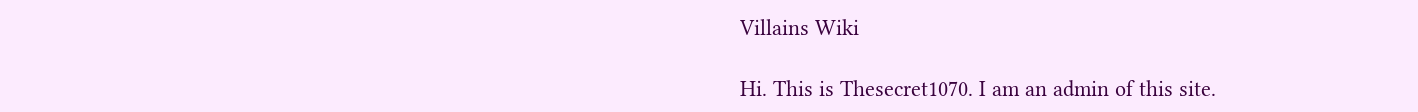Villains Wiki

Hi. This is Thesecret1070. I am an admin of this site.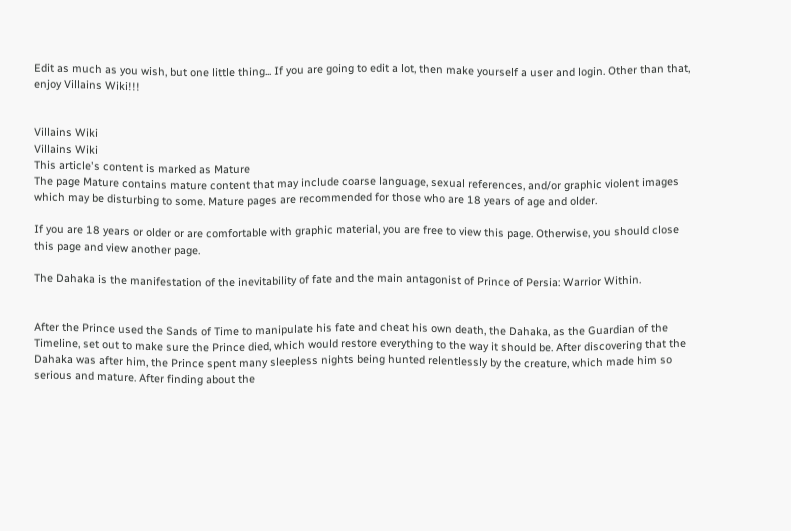Edit as much as you wish, but one little thing... If you are going to edit a lot, then make yourself a user and login. Other than that, enjoy Villains Wiki!!!


Villains Wiki
Villains Wiki
This article's content is marked as Mature
The page Mature contains mature content that may include coarse language, sexual references, and/or graphic violent images which may be disturbing to some. Mature pages are recommended for those who are 18 years of age and older.

If you are 18 years or older or are comfortable with graphic material, you are free to view this page. Otherwise, you should close this page and view another page.

The Dahaka is the manifestation of the inevitability of fate and the main antagonist of Prince of Persia: Warrior Within.


After the Prince used the Sands of Time to manipulate his fate and cheat his own death, the Dahaka, as the Guardian of the Timeline, set out to make sure the Prince died, which would restore everything to the way it should be. After discovering that the Dahaka was after him, the Prince spent many sleepless nights being hunted relentlessly by the creature, which made him so serious and mature. After finding about the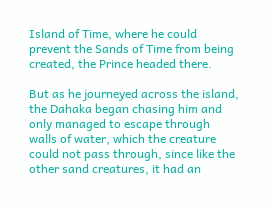Island of Time, where he could prevent the Sands of Time from being created, the Prince headed there.

But as he journeyed across the island, the Dahaka began chasing him and only managed to escape through walls of water, which the creature could not pass through, since like the other sand creatures, it had an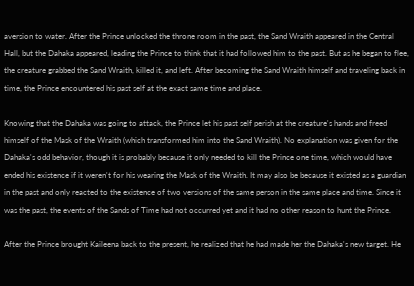aversion to water. After the Prince unlocked the throne room in the past, the Sand Wraith appeared in the Central Hall, but the Dahaka appeared, leading the Prince to think that it had followed him to the past. But as he began to flee, the creature grabbed the Sand Wraith, killed it, and left. After becoming the Sand Wraith himself and traveling back in time, the Prince encountered his past self at the exact same time and place.

Knowing that the Dahaka was going to attack, the Prince let his past self perish at the creature's hands and freed himself of the Mask of the Wraith (which transformed him into the Sand Wraith). No explanation was given for the Dahaka's odd behavior, though it is probably because it only needed to kill the Prince one time, which would have ended his existence if it weren't for his wearing the Mask of the Wraith. It may also be because it existed as a guardian in the past and only reacted to the existence of two versions of the same person in the same place and time. Since it was the past, the events of the Sands of Time had not occurred yet and it had no other reason to hunt the Prince.

After the Prince brought Kaileena back to the present, he realized that he had made her the Dahaka's new target. He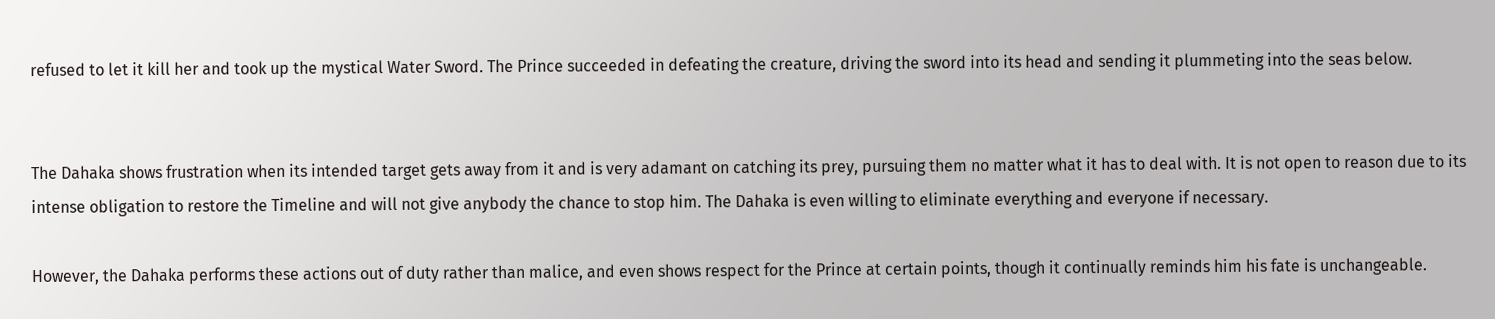refused to let it kill her and took up the mystical Water Sword. The Prince succeeded in defeating the creature, driving the sword into its head and sending it plummeting into the seas below.


The Dahaka shows frustration when its intended target gets away from it and is very adamant on catching its prey, pursuing them no matter what it has to deal with. It is not open to reason due to its intense obligation to restore the Timeline and will not give anybody the chance to stop him. The Dahaka is even willing to eliminate everything and everyone if necessary.

However, the Dahaka performs these actions out of duty rather than malice, and even shows respect for the Prince at certain points, though it continually reminds him his fate is unchangeable.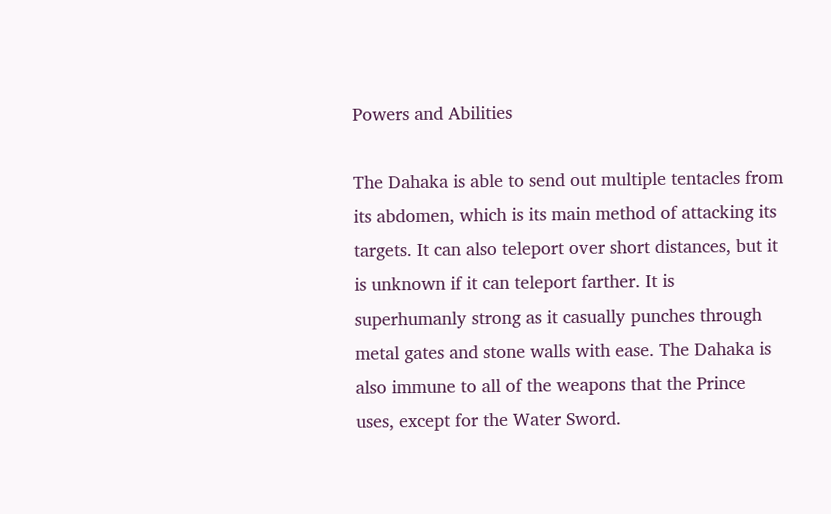Powers and Abilities

The Dahaka is able to send out multiple tentacles from its abdomen, which is its main method of attacking its targets. It can also teleport over short distances, but it is unknown if it can teleport farther. It is superhumanly strong as it casually punches through metal gates and stone walls with ease. The Dahaka is also immune to all of the weapons that the Prince uses, except for the Water Sword.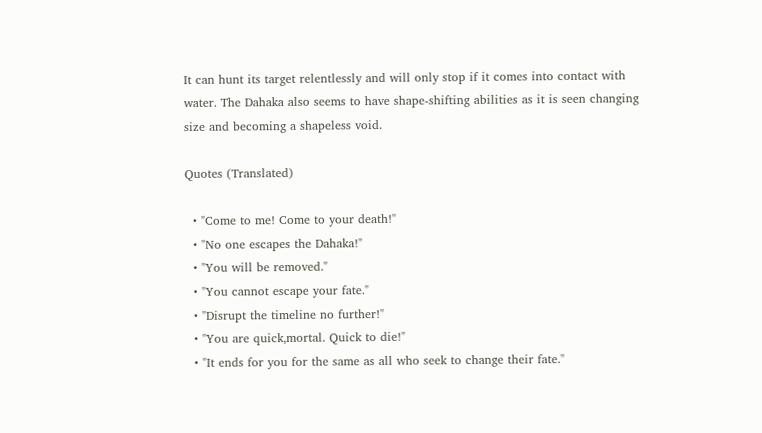It can hunt its target relentlessly and will only stop if it comes into contact with water. The Dahaka also seems to have shape-shifting abilities as it is seen changing size and becoming a shapeless void.

Quotes (Translated)

  • "Come to me! Come to your death!"
  • "No one escapes the Dahaka!"
  • "You will be removed."
  • "You cannot escape your fate."
  • "Disrupt the timeline no further!"
  • "You are quick,mortal. Quick to die!"
  • "It ends for you for the same as all who seek to change their fate."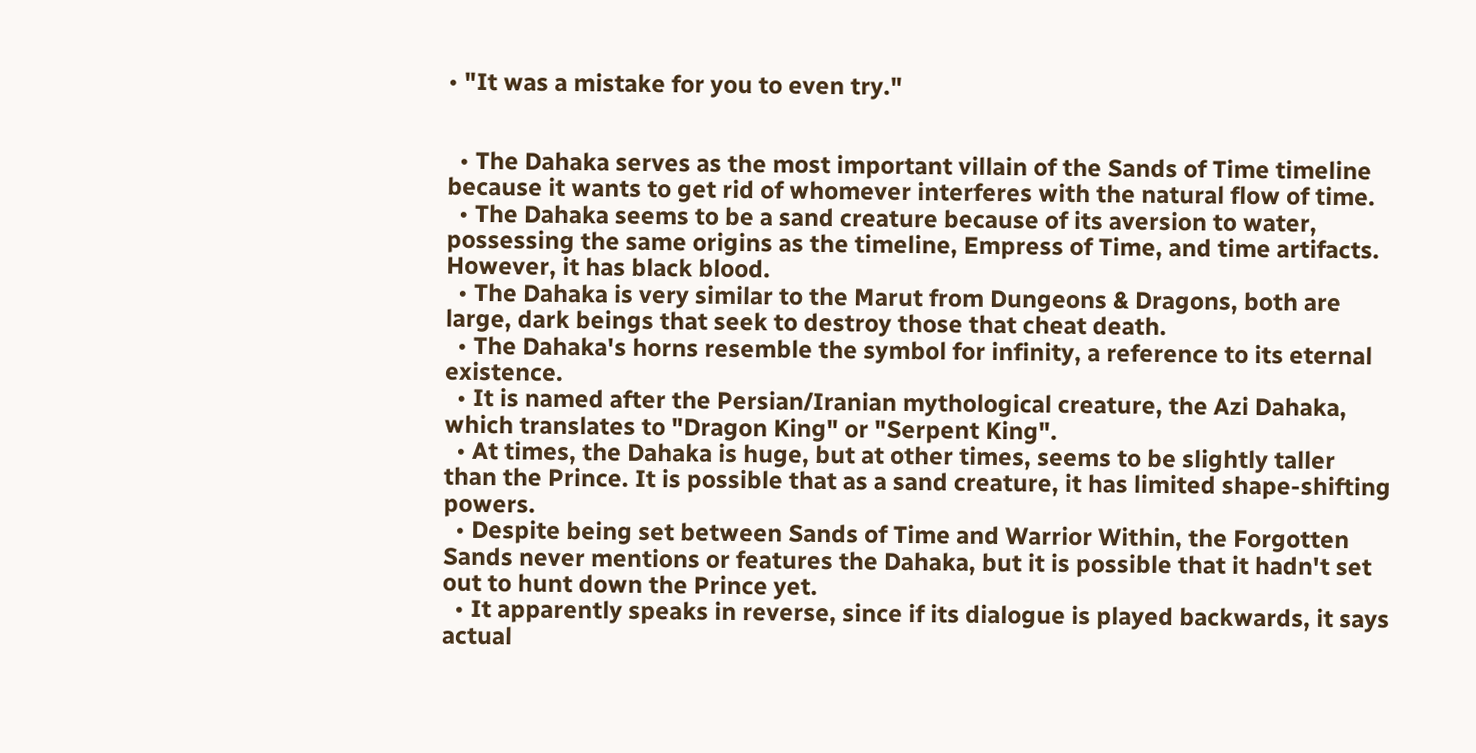• "It was a mistake for you to even try."


  • The Dahaka serves as the most important villain of the Sands of Time timeline because it wants to get rid of whomever interferes with the natural flow of time.
  • The Dahaka seems to be a sand creature because of its aversion to water, possessing the same origins as the timeline, Empress of Time, and time artifacts. However, it has black blood.
  • The Dahaka is very similar to the Marut from Dungeons & Dragons, both are large, dark beings that seek to destroy those that cheat death.
  • The Dahaka's horns resemble the symbol for infinity, a reference to its eternal existence.
  • It is named after the Persian/Iranian mythological creature, the Azi Dahaka, which translates to "Dragon King" or "Serpent King".
  • At times, the Dahaka is huge, but at other times, seems to be slightly taller than the Prince. It is possible that as a sand creature, it has limited shape-shifting powers.
  • Despite being set between Sands of Time and Warrior Within, the Forgotten Sands never mentions or features the Dahaka, but it is possible that it hadn't set out to hunt down the Prince yet.
  • It apparently speaks in reverse, since if its dialogue is played backwards, it says actual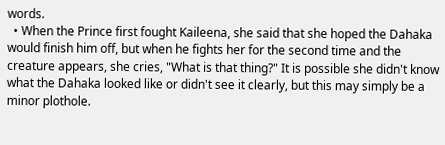words.
  • When the Prince first fought Kaileena, she said that she hoped the Dahaka would finish him off, but when he fights her for the second time and the creature appears, she cries, "What is that thing?" It is possible she didn't know what the Dahaka looked like or didn't see it clearly, but this may simply be a minor plothole.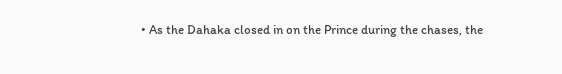• As the Dahaka closed in on the Prince during the chases, the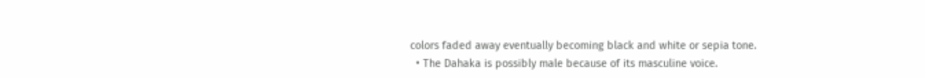colors faded away eventually becoming black and white or sepia tone.
  • The Dahaka is possibly male because of its masculine voice.